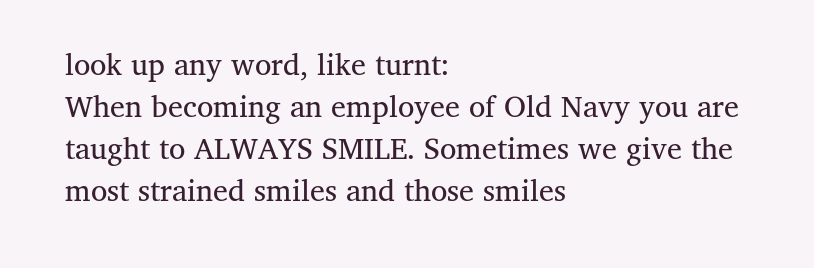look up any word, like turnt:
When becoming an employee of Old Navy you are taught to ALWAYS SMILE. Sometimes we give the most strained smiles and those smiles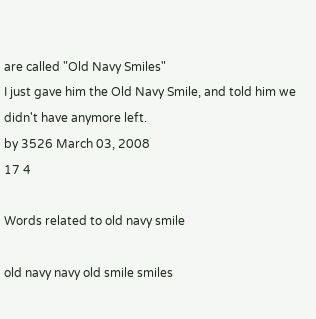are called "Old Navy Smiles"
I just gave him the Old Navy Smile, and told him we didn't have anymore left.
by 3526 March 03, 2008
17 4

Words related to old navy smile

old navy navy old smile smiles